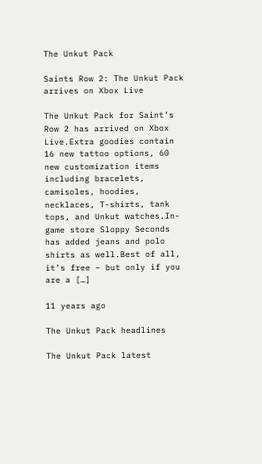The Unkut Pack

Saints Row 2: The Unkut Pack arrives on Xbox Live

The Unkut Pack for Saint’s Row 2 has arrived on Xbox Live.Extra goodies contain 16 new tattoo options, 60 new customization items including bracelets, camisoles, hoodies, necklaces, T-shirts, tank tops, and Unkut watches.In-game store Sloppy Seconds has added jeans and polo shirts as well.Best of all, it’s free – but only if you are a […]

11 years ago

The Unkut Pack headlines

The Unkut Pack latest